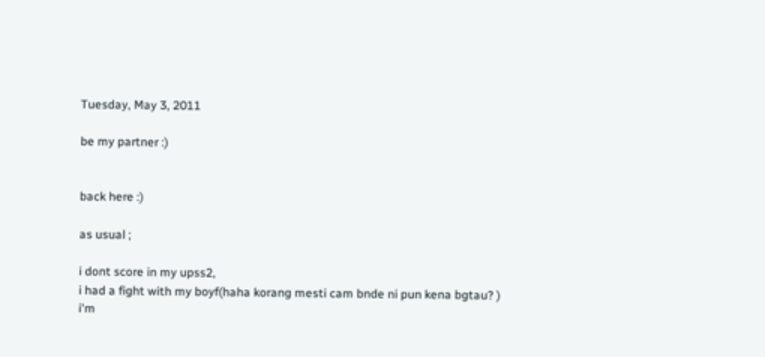Tuesday, May 3, 2011

be my partner :)


back here :)

as usual ;

i dont score in my upss2,
i had a fight with my boyf(haha korang mesti cam bnde ni pun kena bgtau? )
i'm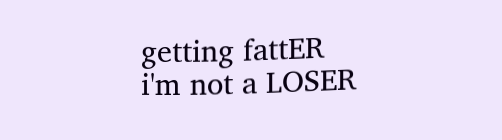getting fattER
i'm not a LOSER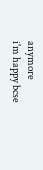anymore
i'm happy bcse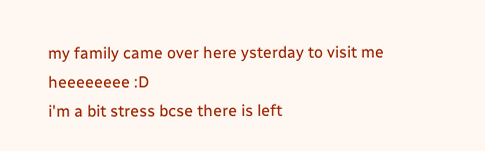my family came over here ysterday to visit me heeeeeeee :D
i'm a bit stress bcse there is left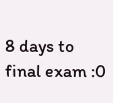8 days to final exam :0